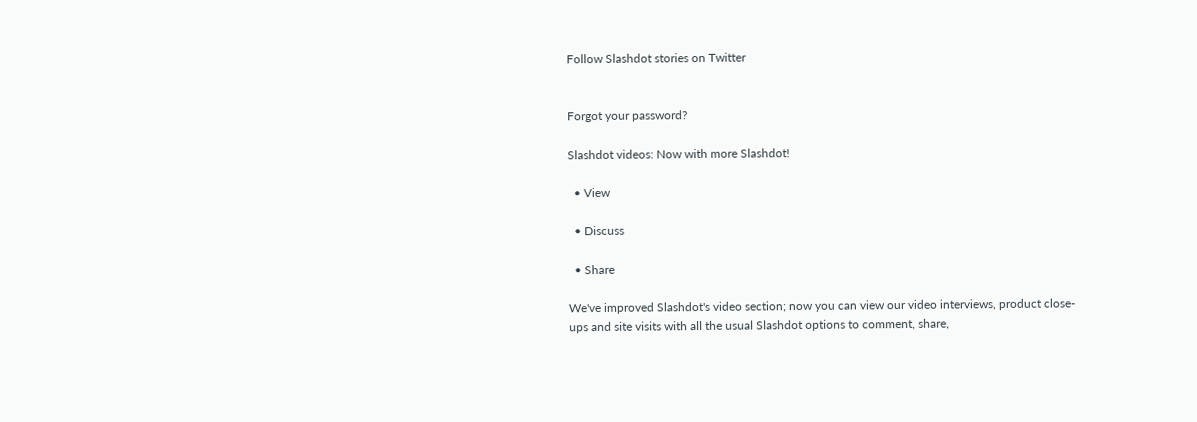Follow Slashdot stories on Twitter


Forgot your password?

Slashdot videos: Now with more Slashdot!

  • View

  • Discuss

  • Share

We've improved Slashdot's video section; now you can view our video interviews, product close-ups and site visits with all the usual Slashdot options to comment, share,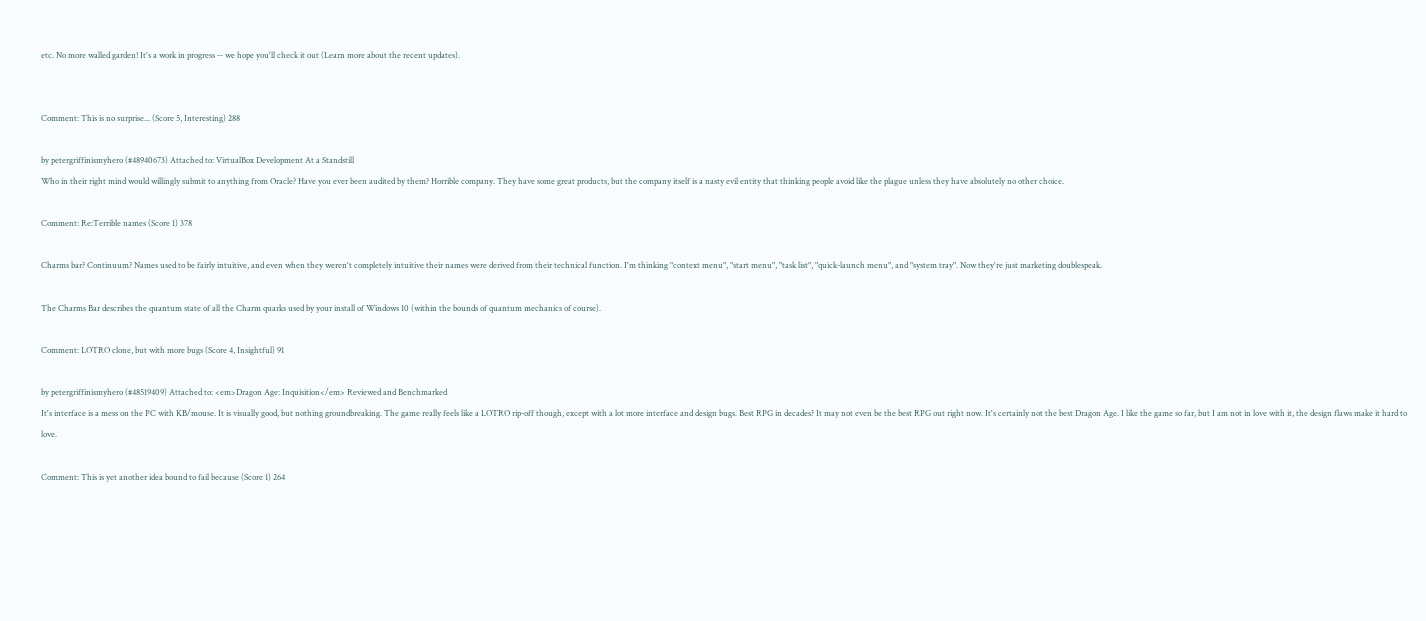etc. No more walled garden! It's a work in progress -- we hope you'll check it out (Learn more about the recent updates).


Comment: This is no surprise... (Score 5, Interesting) 288

by petergriffinismyhero (#48940673) Attached to: VirtualBox Development At a Standstill
Who in their right mind would willingly submit to anything from Oracle? Have you ever been audited by them? Horrible company. They have some great products, but the company itself is a nasty evil entity that thinking people avoid like the plague unless they have absolutely no other choice.

Comment: Re:Terrible names (Score 1) 378

Charms bar? Continuum? Names used to be fairly intuitive, and even when they weren't completely intuitive their names were derived from their technical function. I'm thinking "context menu", "start menu", "task list", "quick-launch menu", and "system tray". Now they're just marketing doublespeak.

The Charms Bar describes the quantum state of all the Charm quarks used by your install of Windows 10 (within the bounds of quantum mechanics of course).

Comment: LOTRO clone, but with more bugs (Score 4, Insightful) 91

by petergriffinismyhero (#48519409) Attached to: <em>Dragon Age: Inquisition</em> Reviewed and Benchmarked
It's interface is a mess on the PC with KB/mouse. It is visually good, but nothing groundbreaking. The game really feels like a LOTRO rip-off though, except with a lot more interface and design bugs. Best RPG in decades? It may not even be the best RPG out right now. It's certainly not the best Dragon Age. I like the game so far, but I am not in love with it, the design flaws make it hard to love.

Comment: This is yet another idea bound to fail because (Score 1) 264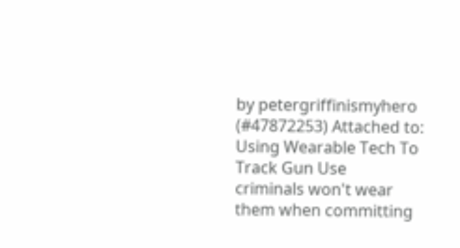by petergriffinismyhero (#47872253) Attached to: Using Wearable Tech To Track Gun Use
criminals won't wear them when committing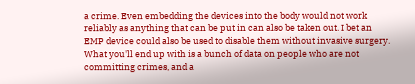a crime. Even embedding the devices into the body would not work reliably as anything that can be put in can also be taken out. I bet an EMP device could also be used to disable them without invasive surgery. What you'll end up with is a bunch of data on people who are not committing crimes, and a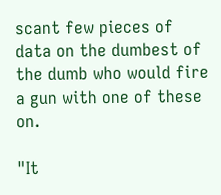scant few pieces of data on the dumbest of the dumb who would fire a gun with one of these on.

"It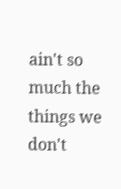ain't so much the things we don't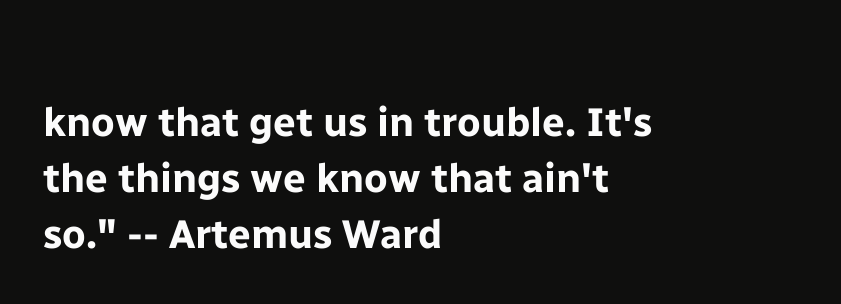know that get us in trouble. It's the things we know that ain't so." -- Artemus Ward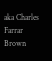aka Charles Farrar Brown